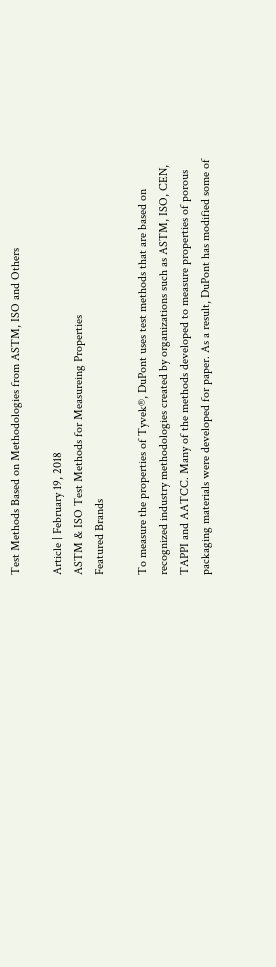Test Methods Based on Methodologies from ASTM, ISO and Others

Article | February 19, 2018
ASTM & ISO Test Methods for Measureing Properties
Featured Brands

To measure the properties of Tyvek®, DuPont uses test methods that are based on recognized industry methodologies created by organizations such as ASTM, ISO, CEN, TAPPI and AATCC. Many of the methods developed to measure properties of porous packaging materials were developed for paper. As a result, DuPont has modified some of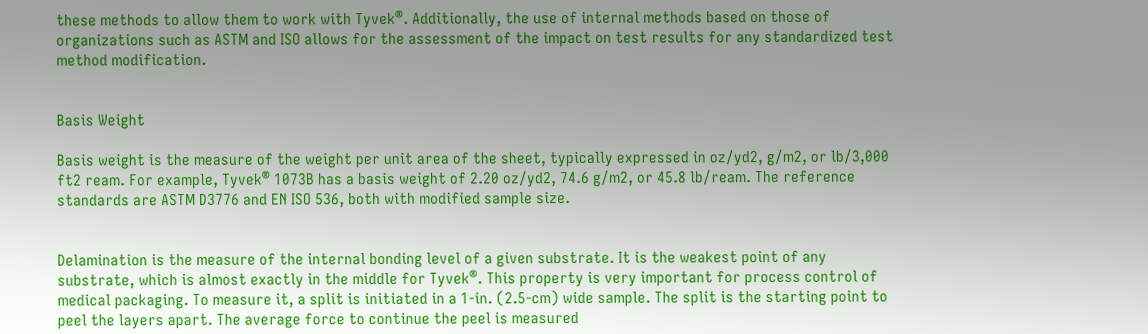these methods to allow them to work with Tyvek®. Additionally, the use of internal methods based on those of organizations such as ASTM and ISO allows for the assessment of the impact on test results for any standardized test method modification.


Basis Weight

Basis weight is the measure of the weight per unit area of the sheet, typically expressed in oz/yd2, g/m2, or lb/3,000 ft2 ream. For example, Tyvek® 1073B has a basis weight of 2.20 oz/yd2, 74.6 g/m2, or 45.8 lb/ream. The reference standards are ASTM D3776 and EN ISO 536, both with modified sample size.


Delamination is the measure of the internal bonding level of a given substrate. It is the weakest point of any substrate, which is almost exactly in the middle for Tyvek®. This property is very important for process control of medical packaging. To measure it, a split is initiated in a 1-in. (2.5-cm) wide sample. The split is the starting point to peel the layers apart. The average force to continue the peel is measured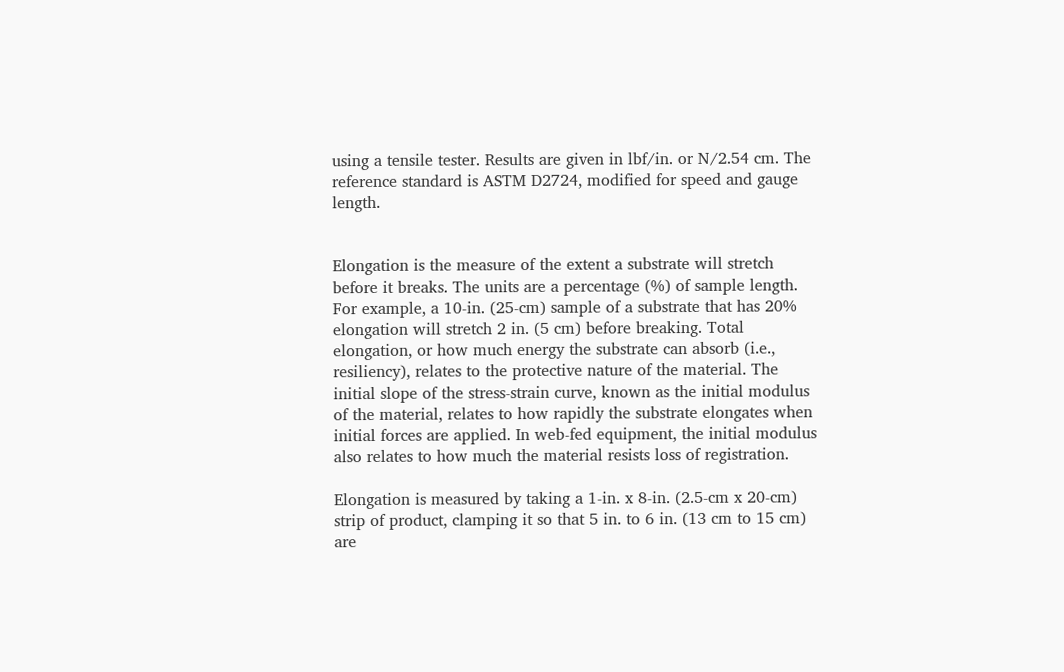using a tensile tester. Results are given in lbf/in. or N/2.54 cm. The reference standard is ASTM D2724, modified for speed and gauge length.


Elongation is the measure of the extent a substrate will stretch before it breaks. The units are a percentage (%) of sample length. For example, a 10-in. (25-cm) sample of a substrate that has 20% elongation will stretch 2 in. (5 cm) before breaking. Total elongation, or how much energy the substrate can absorb (i.e., resiliency), relates to the protective nature of the material. The initial slope of the stress-strain curve, known as the initial modulus of the material, relates to how rapidly the substrate elongates when initial forces are applied. In web-fed equipment, the initial modulus also relates to how much the material resists loss of registration.

Elongation is measured by taking a 1-in. x 8-in. (2.5-cm x 20-cm) strip of product, clamping it so that 5 in. to 6 in. (13 cm to 15 cm) are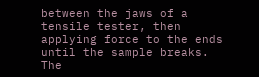between the jaws of a tensile tester, then applying force to the ends until the sample breaks. The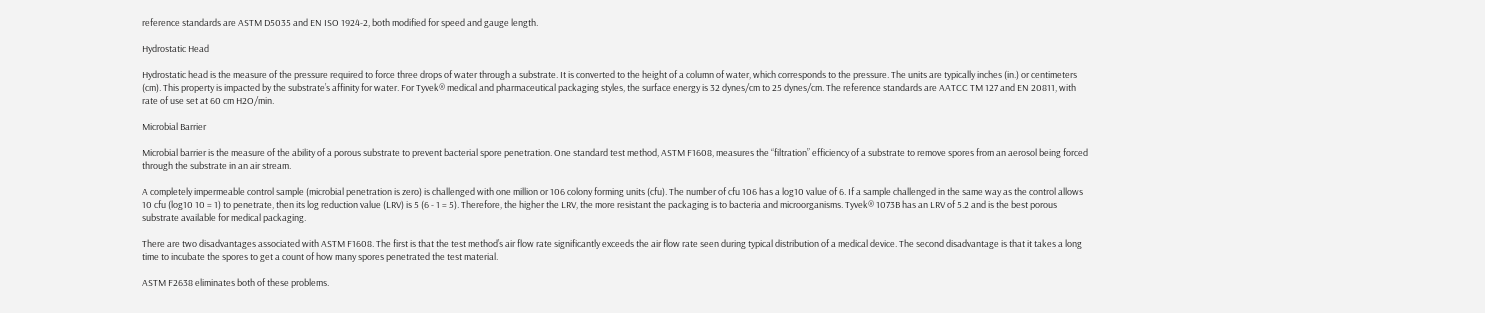reference standards are ASTM D5035 and EN ISO 1924-2, both modified for speed and gauge length.

Hydrostatic Head

Hydrostatic head is the measure of the pressure required to force three drops of water through a substrate. It is converted to the height of a column of water, which corresponds to the pressure. The units are typically inches (in.) or centimeters (cm). This property is impacted by the substrate’s affinity for water. For Tyvek® medical and pharmaceutical packaging styles, the surface energy is 32 dynes/cm to 25 dynes/cm. The reference standards are AATCC TM 127 and EN 20811, with rate of use set at 60 cm H2O/min.

Microbial Barrier

Microbial barrier is the measure of the ability of a porous substrate to prevent bacterial spore penetration. One standard test method, ASTM F1608, measures the “filtration” efficiency of a substrate to remove spores from an aerosol being forced through the substrate in an air stream.

A completely impermeable control sample (microbial penetration is zero) is challenged with one million or 106 colony forming units (cfu). The number of cfu 106 has a log10 value of 6. If a sample challenged in the same way as the control allows 10 cfu (log10 10 = 1) to penetrate, then its log reduction value (LRV) is 5 (6 - 1 = 5). Therefore, the higher the LRV, the more resistant the packaging is to bacteria and microorganisms. Tyvek® 1073B has an LRV of 5.2 and is the best porous substrate available for medical packaging.

There are two disadvantages associated with ASTM F1608. The first is that the test method’s air flow rate significantly exceeds the air flow rate seen during typical distribution of a medical device. The second disadvantage is that it takes a long time to incubate the spores to get a count of how many spores penetrated the test material.

ASTM F2638 eliminates both of these problems.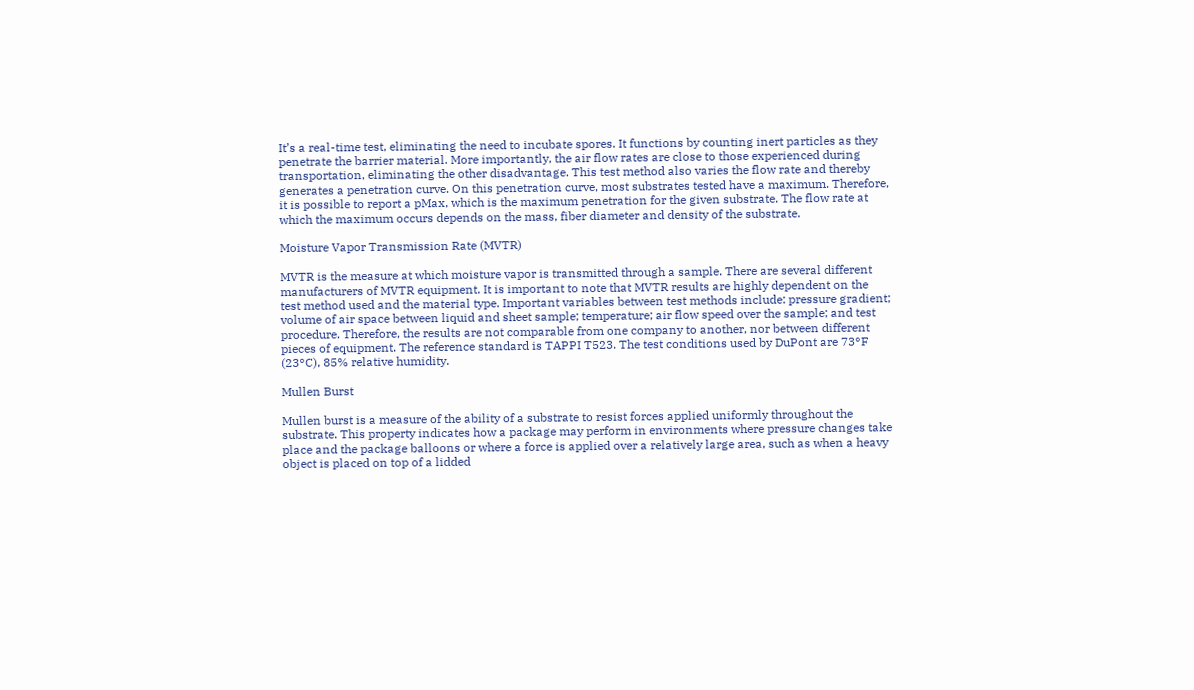It’s a real-time test, eliminating the need to incubate spores. It functions by counting inert particles as they penetrate the barrier material. More importantly, the air flow rates are close to those experienced during transportation, eliminating the other disadvantage. This test method also varies the flow rate and thereby generates a penetration curve. On this penetration curve, most substrates tested have a maximum. Therefore, it is possible to report a pMax, which is the maximum penetration for the given substrate. The flow rate at which the maximum occurs depends on the mass, fiber diameter and density of the substrate.

Moisture Vapor Transmission Rate (MVTR)

MVTR is the measure at which moisture vapor is transmitted through a sample. There are several different manufacturers of MVTR equipment. It is important to note that MVTR results are highly dependent on the test method used and the material type. Important variables between test methods include: pressure gradient; volume of air space between liquid and sheet sample; temperature; air flow speed over the sample; and test procedure. Therefore, the results are not comparable from one company to another, nor between different pieces of equipment. The reference standard is TAPPI T523. The test conditions used by DuPont are 73°F (23°C), 85% relative humidity.

Mullen Burst

Mullen burst is a measure of the ability of a substrate to resist forces applied uniformly throughout the substrate. This property indicates how a package may perform in environments where pressure changes take place and the package balloons or where a force is applied over a relatively large area, such as when a heavy object is placed on top of a lidded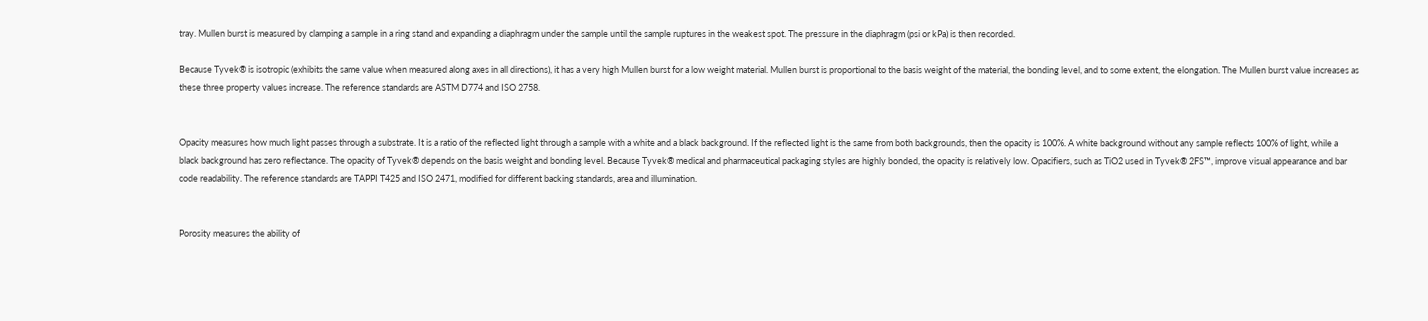tray. Mullen burst is measured by clamping a sample in a ring stand and expanding a diaphragm under the sample until the sample ruptures in the weakest spot. The pressure in the diaphragm (psi or kPa) is then recorded.

Because Tyvek® is isotropic (exhibits the same value when measured along axes in all directions), it has a very high Mullen burst for a low weight material. Mullen burst is proportional to the basis weight of the material, the bonding level, and to some extent, the elongation. The Mullen burst value increases as these three property values increase. The reference standards are ASTM D774 and ISO 2758.


Opacity measures how much light passes through a substrate. It is a ratio of the reflected light through a sample with a white and a black background. If the reflected light is the same from both backgrounds, then the opacity is 100%. A white background without any sample reflects 100% of light, while a black background has zero reflectance. The opacity of Tyvek® depends on the basis weight and bonding level. Because Tyvek® medical and pharmaceutical packaging styles are highly bonded, the opacity is relatively low. Opacifiers, such as TiO2 used in Tyvek® 2FS™, improve visual appearance and bar code readability. The reference standards are TAPPI T425 and ISO 2471, modified for different backing standards, area and illumination.


Porosity measures the ability of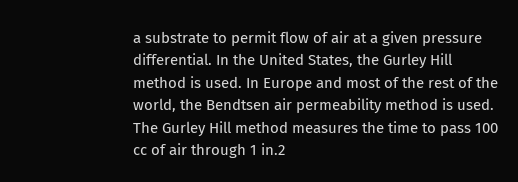a substrate to permit flow of air at a given pressure differential. In the United States, the Gurley Hill method is used. In Europe and most of the rest of the world, the Bendtsen air permeability method is used. The Gurley Hill method measures the time to pass 100 cc of air through 1 in.2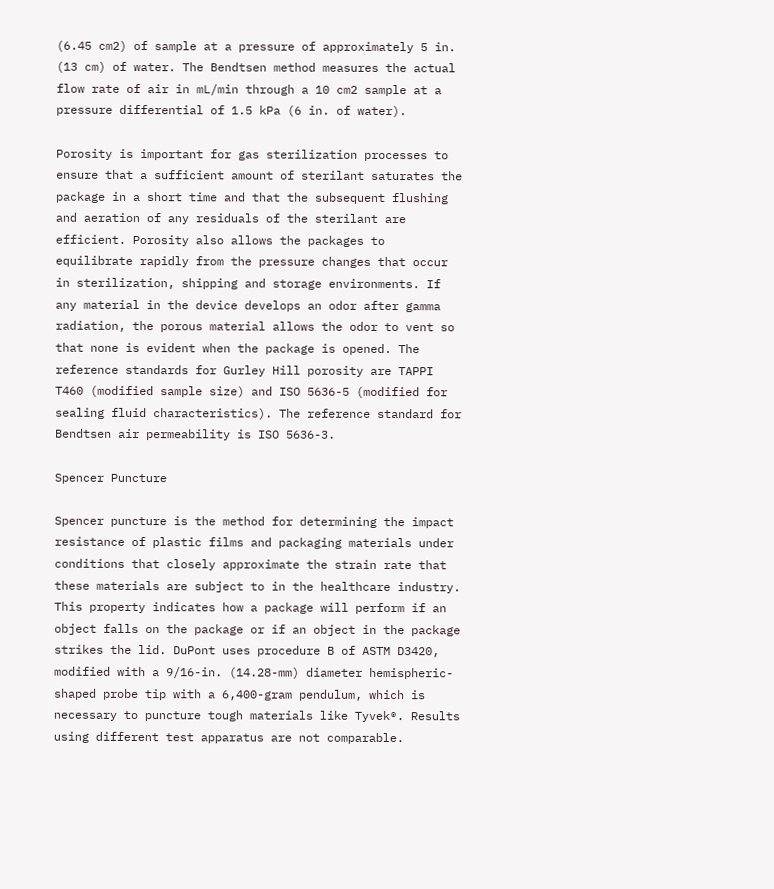(6.45 cm2) of sample at a pressure of approximately 5 in. (13 cm) of water. The Bendtsen method measures the actual flow rate of air in mL/min through a 10 cm2 sample at a pressure differential of 1.5 kPa (6 in. of water).

Porosity is important for gas sterilization processes to ensure that a sufficient amount of sterilant saturates the package in a short time and that the subsequent flushing and aeration of any residuals of the sterilant are efficient. Porosity also allows the packages to equilibrate rapidly from the pressure changes that occur in sterilization, shipping and storage environments. If any material in the device develops an odor after gamma radiation, the porous material allows the odor to vent so that none is evident when the package is opened. The reference standards for Gurley Hill porosity are TAPPI T460 (modified sample size) and ISO 5636-5 (modified for sealing fluid characteristics). The reference standard for Bendtsen air permeability is ISO 5636-3.

Spencer Puncture

Spencer puncture is the method for determining the impact resistance of plastic films and packaging materials under conditions that closely approximate the strain rate that these materials are subject to in the healthcare industry. This property indicates how a package will perform if an object falls on the package or if an object in the package strikes the lid. DuPont uses procedure B of ASTM D3420, modified with a 9/16-in. (14.28-mm) diameter hemispheric-shaped probe tip with a 6,400-gram pendulum, which is necessary to puncture tough materials like Tyvek®. Results using different test apparatus are not comparable.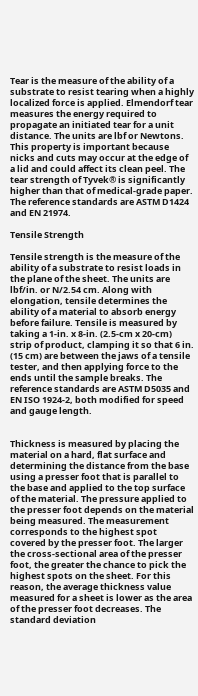Tear is the measure of the ability of a substrate to resist tearing when a highly localized force is applied. Elmendorf tear measures the energy required to propagate an initiated tear for a unit distance. The units are lbf or Newtons. This property is important because nicks and cuts may occur at the edge of a lid and could affect its clean peel. The tear strength of Tyvek® is significantly higher than that of medical-grade paper. The reference standards are ASTM D1424 and EN 21974.

Tensile Strength

Tensile strength is the measure of the ability of a substrate to resist loads in the plane of the sheet. The units are lbf/in. or N/2.54 cm. Along with elongation, tensile determines the ability of a material to absorb energy before failure. Tensile is measured by taking a 1-in. x 8-in. (2.5-cm x 20-cm) strip of product, clamping it so that 6 in. (15 cm) are between the jaws of a tensile tester, and then applying force to the ends until the sample breaks. The reference standards are ASTM D5035 and EN ISO 1924-2, both modified for speed and gauge length.


Thickness is measured by placing the material on a hard, flat surface and determining the distance from the base using a presser foot that is parallel to the base and applied to the top surface of the material. The pressure applied to the presser foot depends on the material being measured. The measurement corresponds to the highest spot covered by the presser foot. The larger the cross-sectional area of the presser foot, the greater the chance to pick the highest spots on the sheet. For this reason, the average thickness value measured for a sheet is lower as the area of the presser foot decreases. The standard deviation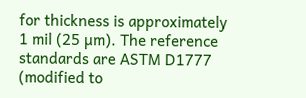for thickness is approximately 1 mil (25 µm). The reference standards are ASTM D1777 (modified to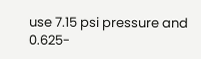use 7.15 psi pressure and 0.625-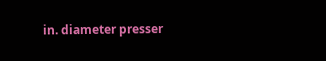in. diameter presser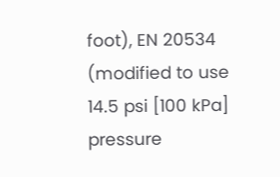foot), EN 20534 (modified to use 14.5 psi [100 kPa] pressure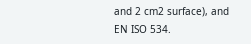and 2 cm2 surface), and EN ISO 534.